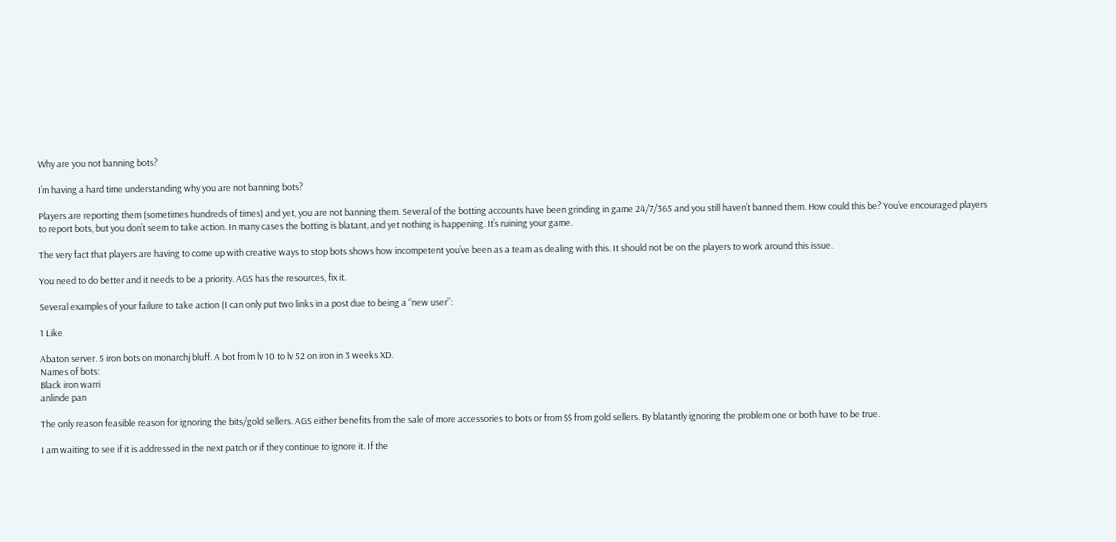Why are you not banning bots?

I’m having a hard time understanding why you are not banning bots?

Players are reporting them (sometimes hundreds of times) and yet, you are not banning them. Several of the botting accounts have been grinding in game 24/7/365 and you still haven’t banned them. How could this be? You’ve encouraged players to report bots, but you don’t seem to take action. In many cases the botting is blatant, and yet nothing is happening. It’s ruining your game.

The very fact that players are having to come up with creative ways to stop bots shows how incompetent you’ve been as a team as dealing with this. It should not be on the players to work around this issue.

You need to do better and it needs to be a priority. AGS has the resources, fix it.

Several examples of your failure to take action (I can only put two links in a post due to being a “new user”:

1 Like

Abaton server. 5 iron bots on monarchj bluff. A bot from lv 10 to lv 52 on iron in 3 weeks XD.
Names of bots:
Black iron warri
anlinde pan

The only reason feasible reason for ignoring the bits/gold sellers. AGS either benefits from the sale of more accessories to bots or from $$ from gold sellers. By blatantly ignoring the problem one or both have to be true.

I am waiting to see if it is addressed in the next patch or if they continue to ignore it. If the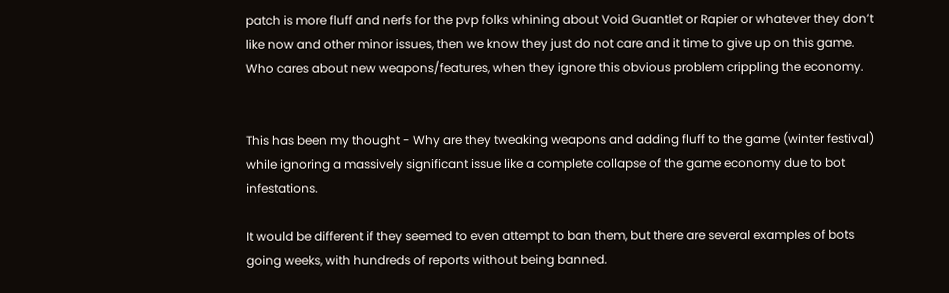patch is more fluff and nerfs for the pvp folks whining about Void Guantlet or Rapier or whatever they don’t like now and other minor issues, then we know they just do not care and it time to give up on this game. Who cares about new weapons/features, when they ignore this obvious problem crippling the economy.


This has been my thought - Why are they tweaking weapons and adding fluff to the game (winter festival) while ignoring a massively significant issue like a complete collapse of the game economy due to bot infestations.

It would be different if they seemed to even attempt to ban them, but there are several examples of bots going weeks, with hundreds of reports without being banned.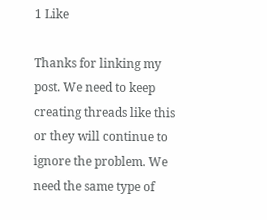1 Like

Thanks for linking my post. We need to keep creating threads like this or they will continue to ignore the problem. We need the same type of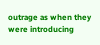outrage as when they were introducing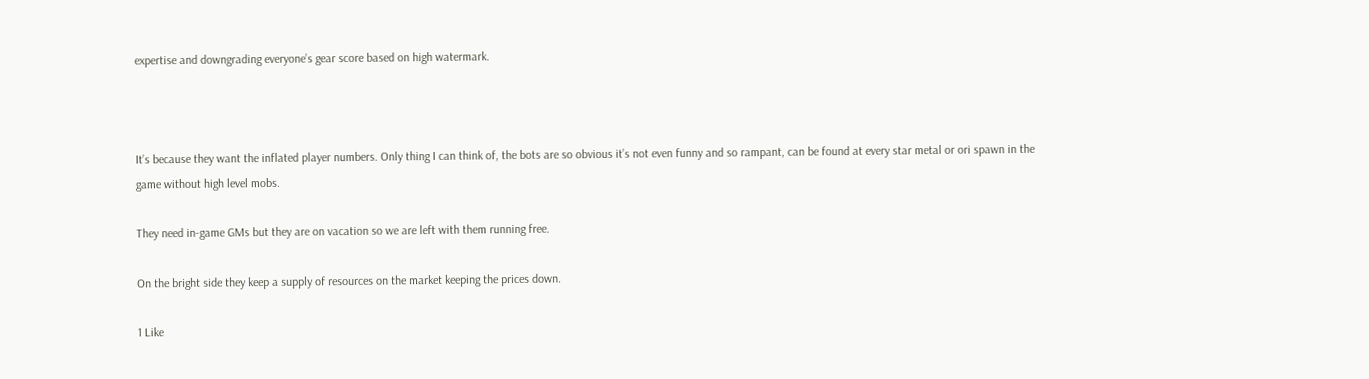expertise and downgrading everyone’s gear score based on high watermark.



It’s because they want the inflated player numbers. Only thing I can think of, the bots are so obvious it’s not even funny and so rampant, can be found at every star metal or ori spawn in the game without high level mobs.

They need in-game GMs but they are on vacation so we are left with them running free.

On the bright side they keep a supply of resources on the market keeping the prices down.

1 Like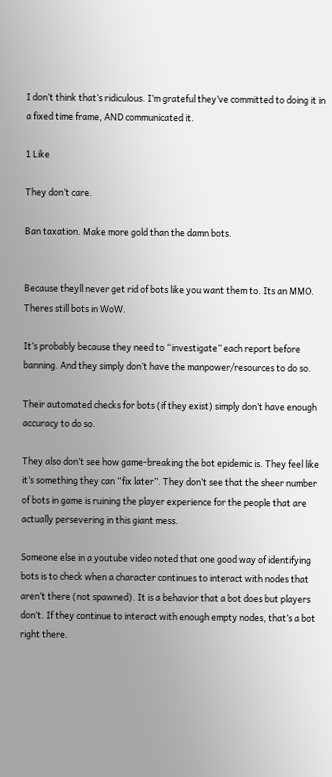I don’t think that’s ridiculous. I’m grateful they’ve committed to doing it in a fixed time frame, AND communicated it.

1 Like

They don’t care.

Ban taxation. Make more gold than the damn bots.


Because theyll never get rid of bots like you want them to. Its an MMO. Theres still bots in WoW.

It’s probably because they need to “investigate” each report before banning. And they simply don’t have the manpower/resources to do so.

Their automated checks for bots (if they exist) simply don’t have enough accuracy to do so.

They also don’t see how game-breaking the bot epidemic is. They feel like it’s something they can “fix later”. They don’t see that the sheer number of bots in game is ruining the player experience for the people that are actually persevering in this giant mess.

Someone else in a youtube video noted that one good way of identifying bots is to check when a character continues to interact with nodes that aren’t there (not spawned). It is a behavior that a bot does but players don’t. If they continue to interact with enough empty nodes, that’s a bot right there.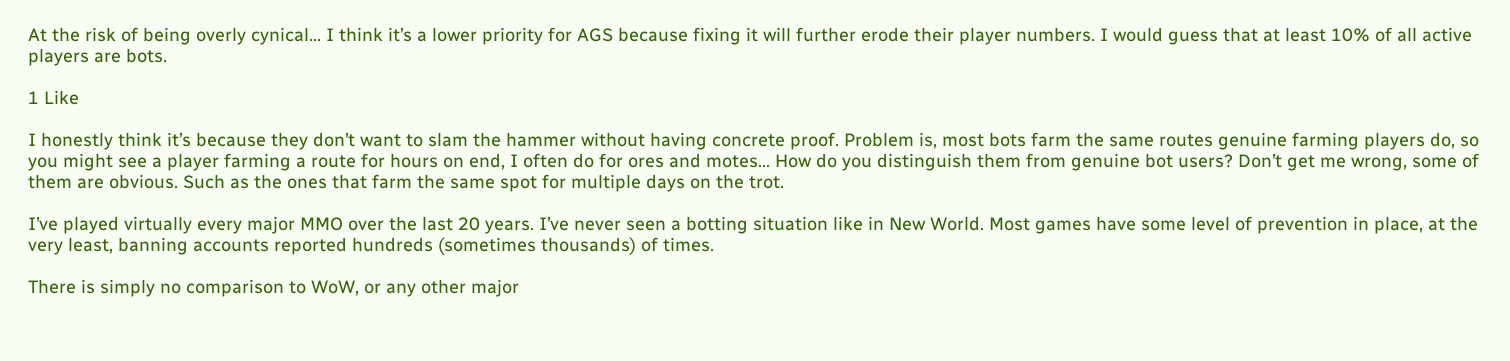At the risk of being overly cynical… I think it’s a lower priority for AGS because fixing it will further erode their player numbers. I would guess that at least 10% of all active players are bots.

1 Like

I honestly think it’s because they don’t want to slam the hammer without having concrete proof. Problem is, most bots farm the same routes genuine farming players do, so you might see a player farming a route for hours on end, I often do for ores and motes… How do you distinguish them from genuine bot users? Don’t get me wrong, some of them are obvious. Such as the ones that farm the same spot for multiple days on the trot.

I’ve played virtually every major MMO over the last 20 years. I’ve never seen a botting situation like in New World. Most games have some level of prevention in place, at the very least, banning accounts reported hundreds (sometimes thousands) of times.

There is simply no comparison to WoW, or any other major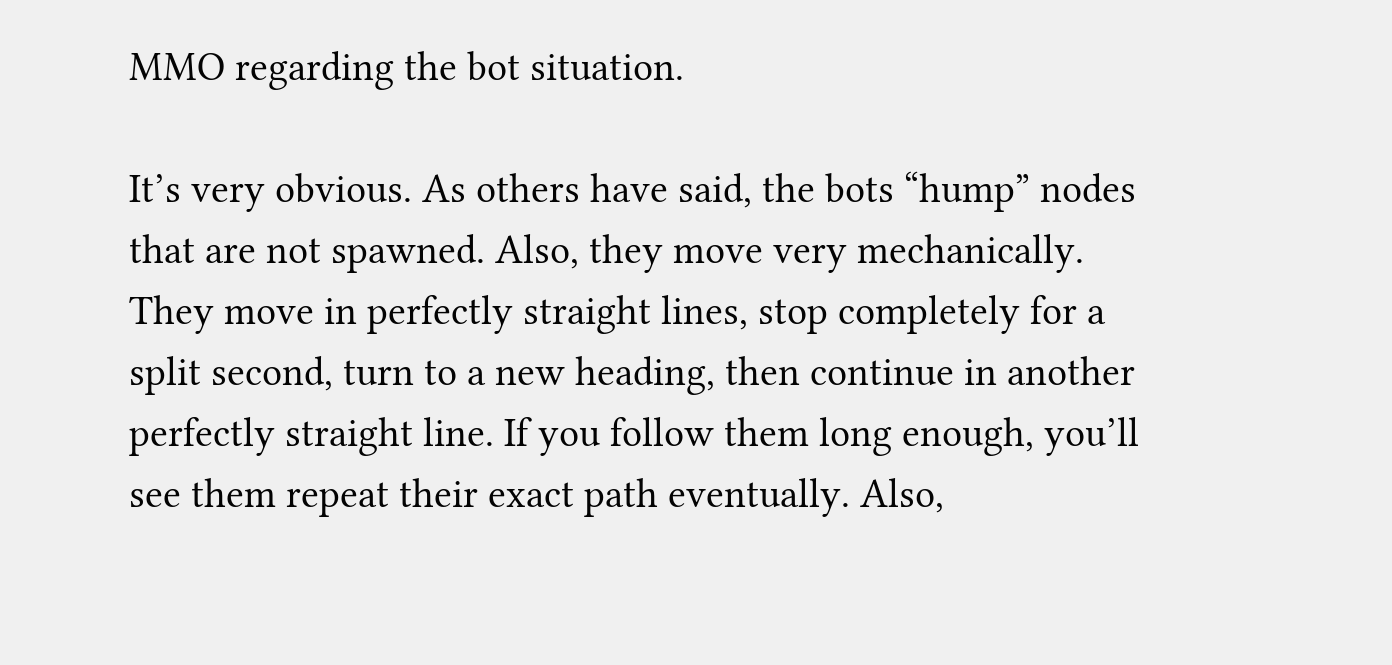MMO regarding the bot situation.

It’s very obvious. As others have said, the bots “hump” nodes that are not spawned. Also, they move very mechanically. They move in perfectly straight lines, stop completely for a split second, turn to a new heading, then continue in another perfectly straight line. If you follow them long enough, you’ll see them repeat their exact path eventually. Also,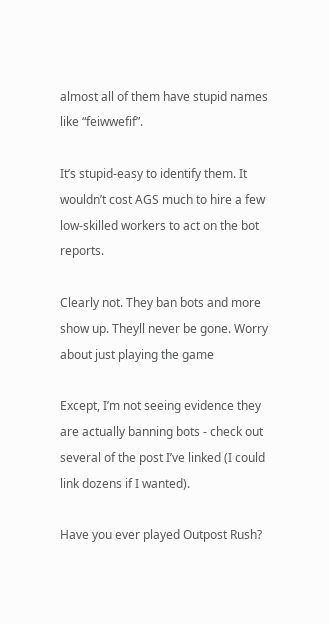almost all of them have stupid names like “feiwwefif”.

It’s stupid-easy to identify them. It wouldn’t cost AGS much to hire a few low-skilled workers to act on the bot reports.

Clearly not. They ban bots and more show up. Theyll never be gone. Worry about just playing the game

Except, I’m not seeing evidence they are actually banning bots - check out several of the post I’ve linked (I could link dozens if I wanted).

Have you ever played Outpost Rush?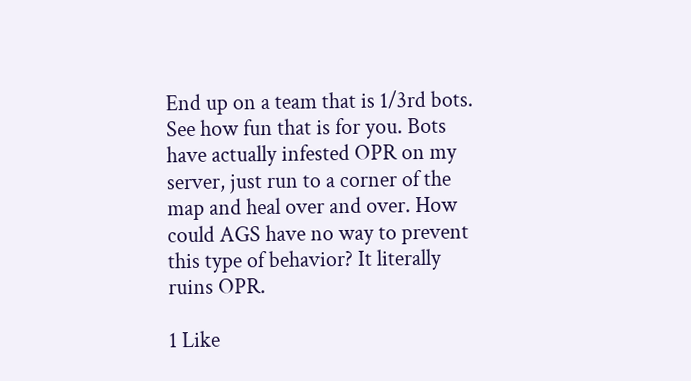End up on a team that is 1/3rd bots. See how fun that is for you. Bots have actually infested OPR on my server, just run to a corner of the map and heal over and over. How could AGS have no way to prevent this type of behavior? It literally ruins OPR.

1 Like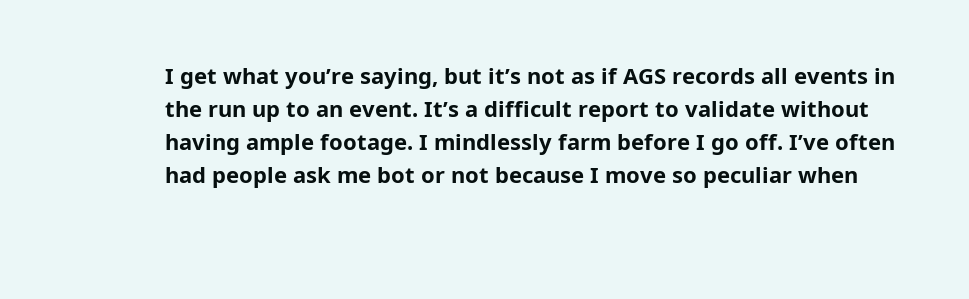I get what you’re saying, but it’s not as if AGS records all events in the run up to an event. It’s a difficult report to validate without having ample footage. I mindlessly farm before I go off. I’ve often had people ask me bot or not because I move so peculiar when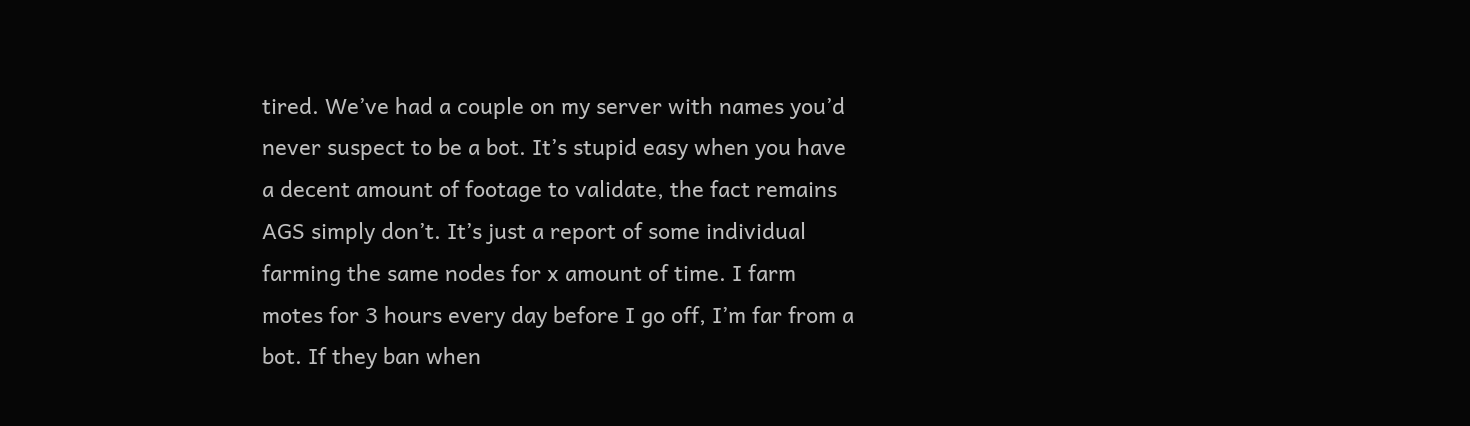tired. We’ve had a couple on my server with names you’d never suspect to be a bot. It’s stupid easy when you have a decent amount of footage to validate, the fact remains AGS simply don’t. It’s just a report of some individual farming the same nodes for x amount of time. I farm motes for 3 hours every day before I go off, I’m far from a bot. If they ban when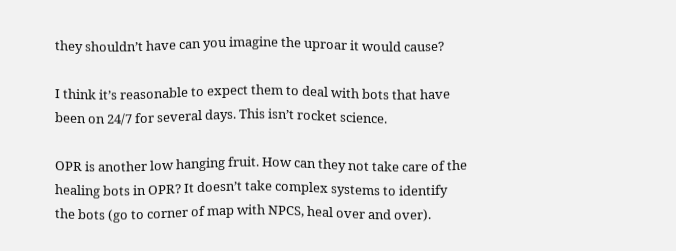they shouldn’t have can you imagine the uproar it would cause?

I think it’s reasonable to expect them to deal with bots that have been on 24/7 for several days. This isn’t rocket science.

OPR is another low hanging fruit. How can they not take care of the healing bots in OPR? It doesn’t take complex systems to identify the bots (go to corner of map with NPCS, heal over and over).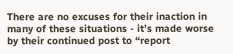There are no excuses for their inaction in many of these situations - it’s made worse by their continued post to “report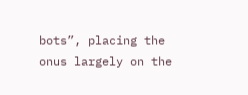bots”, placing the onus largely on the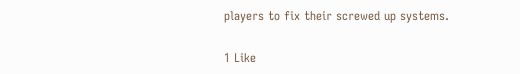players to fix their screwed up systems.

1 Like